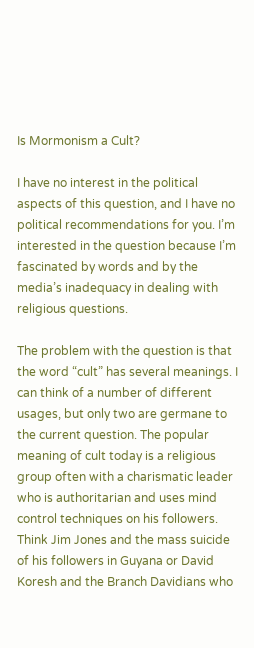Is Mormonism a Cult?

I have no interest in the political aspects of this question, and I have no political recommendations for you. I’m interested in the question because I’m fascinated by words and by the media’s inadequacy in dealing with religious questions.

The problem with the question is that the word “cult” has several meanings. I can think of a number of different usages, but only two are germane to the current question. The popular meaning of cult today is a religious group often with a charismatic leader who is authoritarian and uses mind control techniques on his followers. Think Jim Jones and the mass suicide of his followers in Guyana or David Koresh and the Branch Davidians who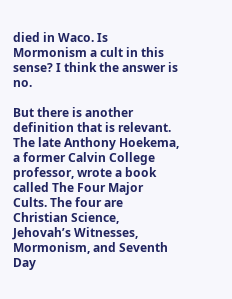died in Waco. Is Mormonism a cult in this sense? I think the answer is no.

But there is another definition that is relevant. The late Anthony Hoekema, a former Calvin College professor, wrote a book called The Four Major Cults. The four are Christian Science, Jehovah’s Witnesses, Mormonism, and Seventh Day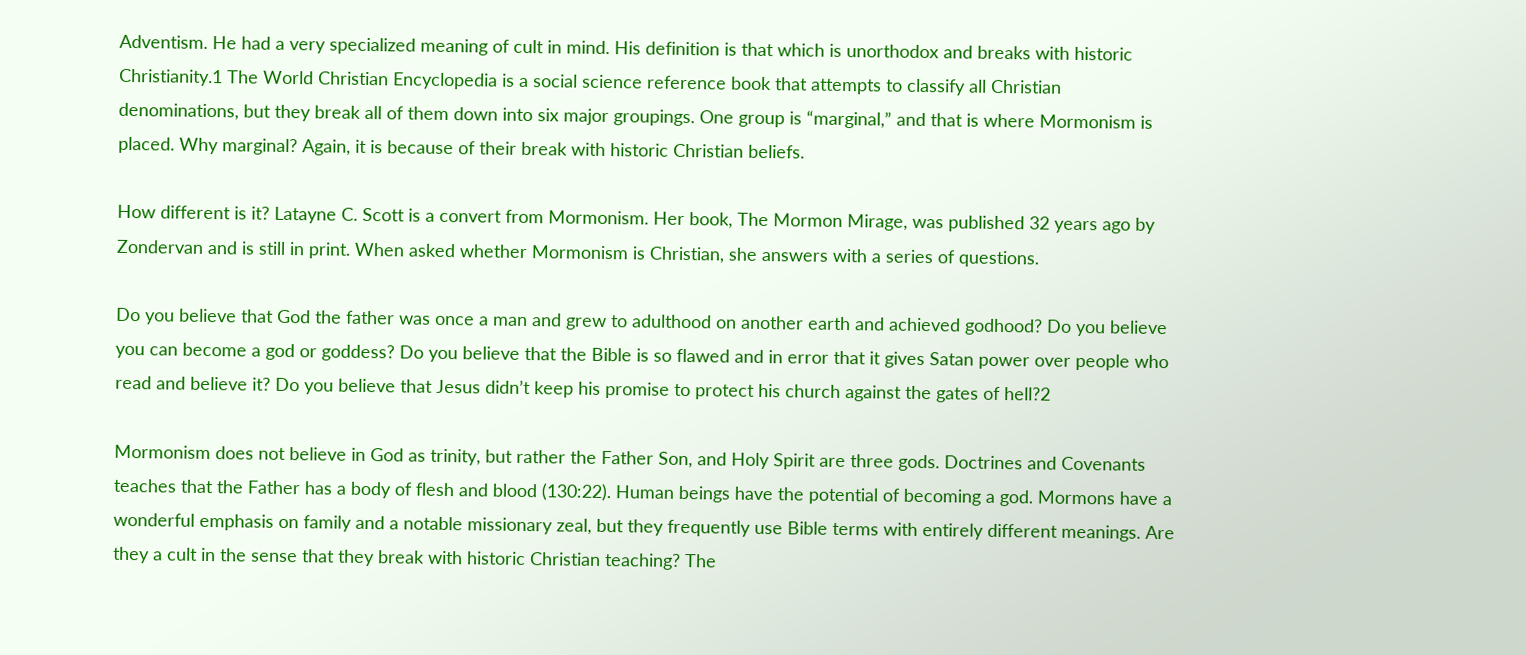Adventism. He had a very specialized meaning of cult in mind. His definition is that which is unorthodox and breaks with historic Christianity.1 The World Christian Encyclopedia is a social science reference book that attempts to classify all Christian denominations, but they break all of them down into six major groupings. One group is “marginal,” and that is where Mormonism is placed. Why marginal? Again, it is because of their break with historic Christian beliefs.

How different is it? Latayne C. Scott is a convert from Mormonism. Her book, The Mormon Mirage, was published 32 years ago by Zondervan and is still in print. When asked whether Mormonism is Christian, she answers with a series of questions.

Do you believe that God the father was once a man and grew to adulthood on another earth and achieved godhood? Do you believe you can become a god or goddess? Do you believe that the Bible is so flawed and in error that it gives Satan power over people who read and believe it? Do you believe that Jesus didn’t keep his promise to protect his church against the gates of hell?2

Mormonism does not believe in God as trinity, but rather the Father Son, and Holy Spirit are three gods. Doctrines and Covenants teaches that the Father has a body of flesh and blood (130:22). Human beings have the potential of becoming a god. Mormons have a wonderful emphasis on family and a notable missionary zeal, but they frequently use Bible terms with entirely different meanings. Are they a cult in the sense that they break with historic Christian teaching? The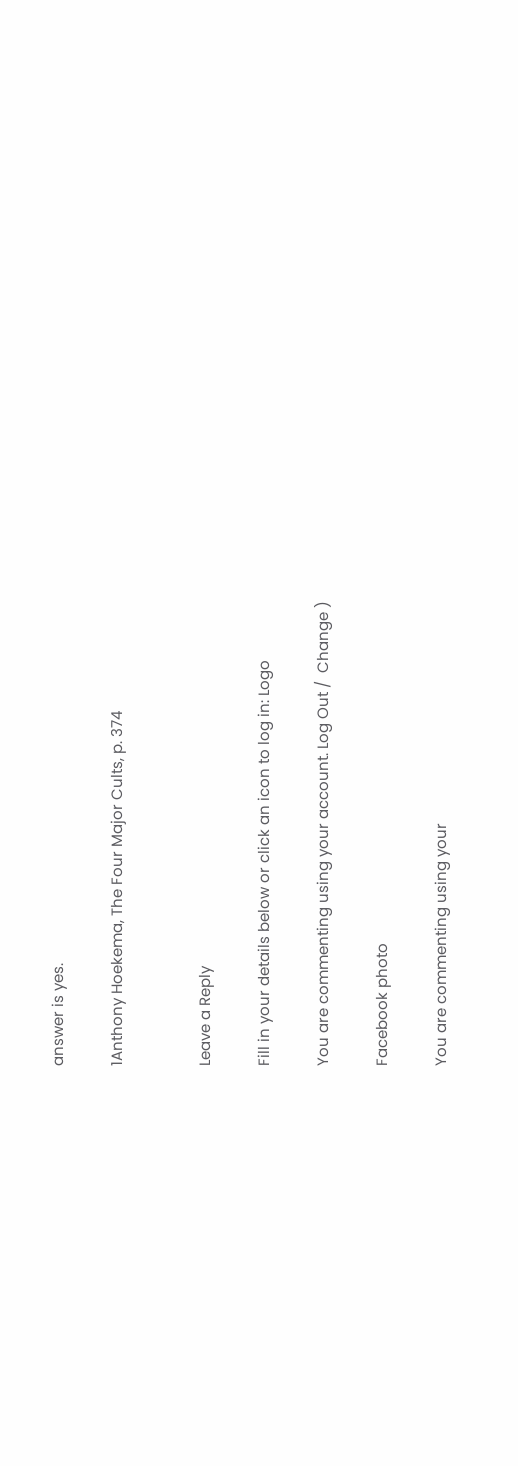answer is yes.

1Anthony Hoekema, The Four Major Cults, p. 374


Leave a Reply

Fill in your details below or click an icon to log in: Logo

You are commenting using your account. Log Out /  Change )

Facebook photo

You are commenting using your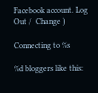Facebook account. Log Out /  Change )

Connecting to %s

%d bloggers like this: